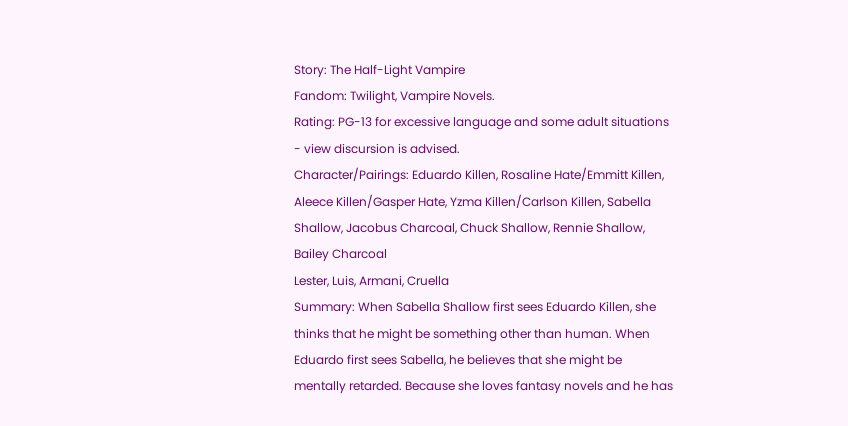Story: The Half-Light Vampire
Fandom: Twilight, Vampire Novels.
Rating: PG-13 for excessive language and some adult situations - view discursion is advised.
Character/Pairings: Eduardo Killen, Rosaline Hate/Emmitt Killen, Aleece Killen/Gasper Hate, Yzma Killen/Carlson Killen, Sabella Shallow, Jacobus Charcoal, Chuck Shallow, Rennie Shallow, Bailey Charcoal
Lester, Luis, Armani, Cruella
Summary: When Sabella Shallow first sees Eduardo Killen, she thinks that he might be something other than human. When Eduardo first sees Sabella, he believes that she might be mentally retarded. Because she loves fantasy novels and he has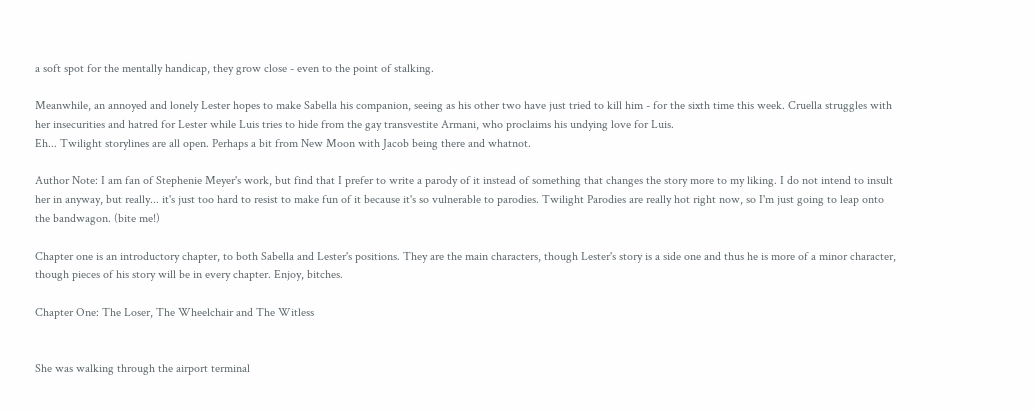a soft spot for the mentally handicap, they grow close - even to the point of stalking.

Meanwhile, an annoyed and lonely Lester hopes to make Sabella his companion, seeing as his other two have just tried to kill him - for the sixth time this week. Cruella struggles with her insecurities and hatred for Lester while Luis tries to hide from the gay transvestite Armani, who proclaims his undying love for Luis.
Eh... Twilight storylines are all open. Perhaps a bit from New Moon with Jacob being there and whatnot.

Author Note: I am fan of Stephenie Meyer's work, but find that I prefer to write a parody of it instead of something that changes the story more to my liking. I do not intend to insult her in anyway, but really... it's just too hard to resist to make fun of it because it's so vulnerable to parodies. Twilight Parodies are really hot right now, so I'm just going to leap onto the bandwagon. (bite me!)

Chapter one is an introductory chapter, to both Sabella and Lester's positions. They are the main characters, though Lester's story is a side one and thus he is more of a minor character, though pieces of his story will be in every chapter. Enjoy, bitches.

Chapter One: The Loser, The Wheelchair and The Witless


She was walking through the airport terminal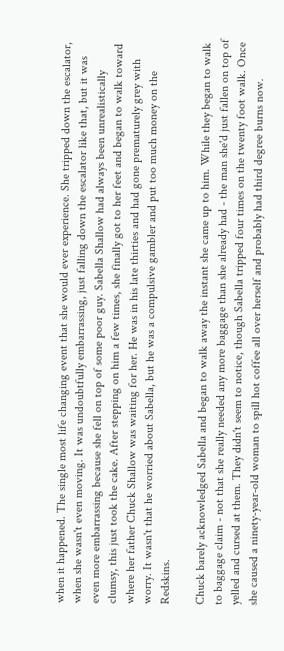when it happened. The single most life changing event that she would ever experience. She tripped down the escalator, when she wasn't even moving. It was undoubtfully embarrassing, just falling down the escalator like that, but it was even more embarrassing because she fell on top of some poor guy. Sabella Shallow had always been unrealistically clumsy, this just took the cake. After stepping on him a few times, she finally got to her feet and began to walk toward where her father Chuck Shallow was waiting for her. He was in his late thirties and had gone prematurely grey with worry. It wasn't that he worried about Sabella, but he was a compulsive gambler and put too much money on the Redskins.

Chuck barely acknowledged Sabella and began to walk away the instant she came up to him. While they began to walk to baggage claim - not that she really needed any more baggage than she already had - the man she'd just fallen on top of yelled and cursed at them. They didn't seem to notice, though Sabella tripped four times on the twenty foot walk. Once she caused a ninety-year-old woman to spill hot coffee all over herself and probably had third degree burns now.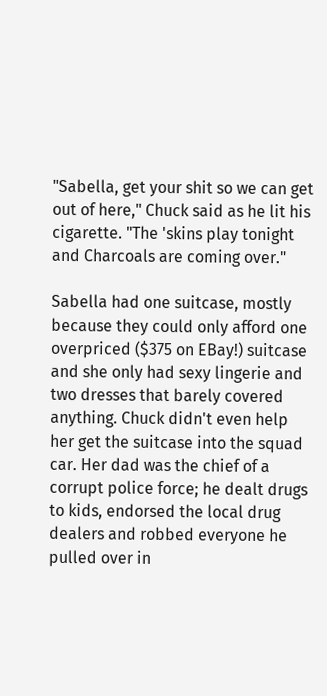"Sabella, get your shit so we can get out of here," Chuck said as he lit his cigarette. "The 'skins play tonight and Charcoals are coming over."

Sabella had one suitcase, mostly because they could only afford one overpriced ($375 on EBay!) suitcase and she only had sexy lingerie and two dresses that barely covered anything. Chuck didn't even help her get the suitcase into the squad car. Her dad was the chief of a corrupt police force; he dealt drugs to kids, endorsed the local drug dealers and robbed everyone he pulled over in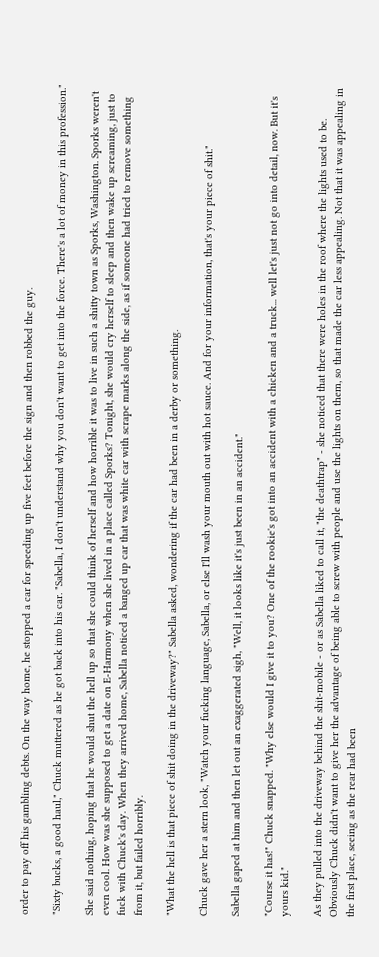order to pay off his gambling debts. On the way home, he stopped a car for speeding up five feet before the sign and then robbed the guy.

"Sixty bucks, a good haul," Chuck muttered as he got back into his car. "Sabella, I don't understand why you don't want to get into the force. There's a lot of money in this profession."

She said nothing, hoping that he would shut the hell up so that she could think of herself and how horrible it was to live in such a shitty town as Sporks, Washington. Sporks weren't even cool. How was she supposed to get a date on E-Harmony when she lived in a place called Sporks? Tonight, she would cry herself to sleep and then wake up screaming, just to fuck with Chuck's day. When they arrived home, Sabella noticed a banged up car that was white car with scrape marks along the side, as if someone had tried to remove something from it, but failed horribly.

"What the hell is that piece of shit doing in the driveway?" Sabella asked, wondering if the car had been in a derby or something.

Chuck gave her a stern look, "Watch your fucking language, Sabella, or else I'll wash your mouth out with hot sauce. And for your information, that's your piece of shit."

Sabella gaped at him and then let out an exaggerated sigh, "Well, it looks like it's just been in an accident."

"Course it has!" Chuck snapped. "Why else would I give it to you? One of the rookie's got into an accident with a chicken and a truck... well let's just not go into detail, now. But it's yours kid."

As they pulled into the driveway behind the shit-mobile - or as Sabella liked to call it, "the deathtrap" - she noticed that there were holes in the roof where the lights used to be. Obviously Chuck didn't want to give her the advantage of being able to screw with people and use the lights on them, so that made the car less appealing. Not that it was appealing in the first place, seeing as the rear had been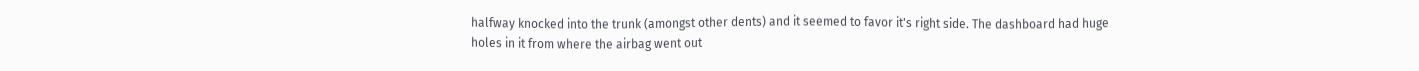halfway knocked into the trunk (amongst other dents) and it seemed to favor it's right side. The dashboard had huge holes in it from where the airbag went out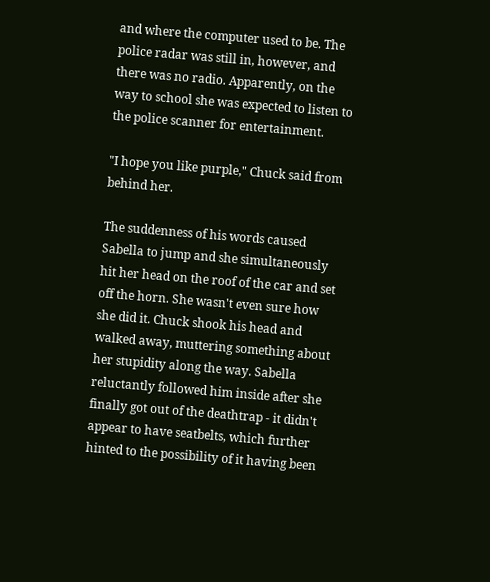and where the computer used to be. The police radar was still in, however, and there was no radio. Apparently, on the way to school she was expected to listen to the police scanner for entertainment.

"I hope you like purple," Chuck said from behind her.

The suddenness of his words caused Sabella to jump and she simultaneously hit her head on the roof of the car and set off the horn. She wasn't even sure how she did it. Chuck shook his head and walked away, muttering something about her stupidity along the way. Sabella reluctantly followed him inside after she finally got out of the deathtrap - it didn't appear to have seatbelts, which further hinted to the possibility of it having been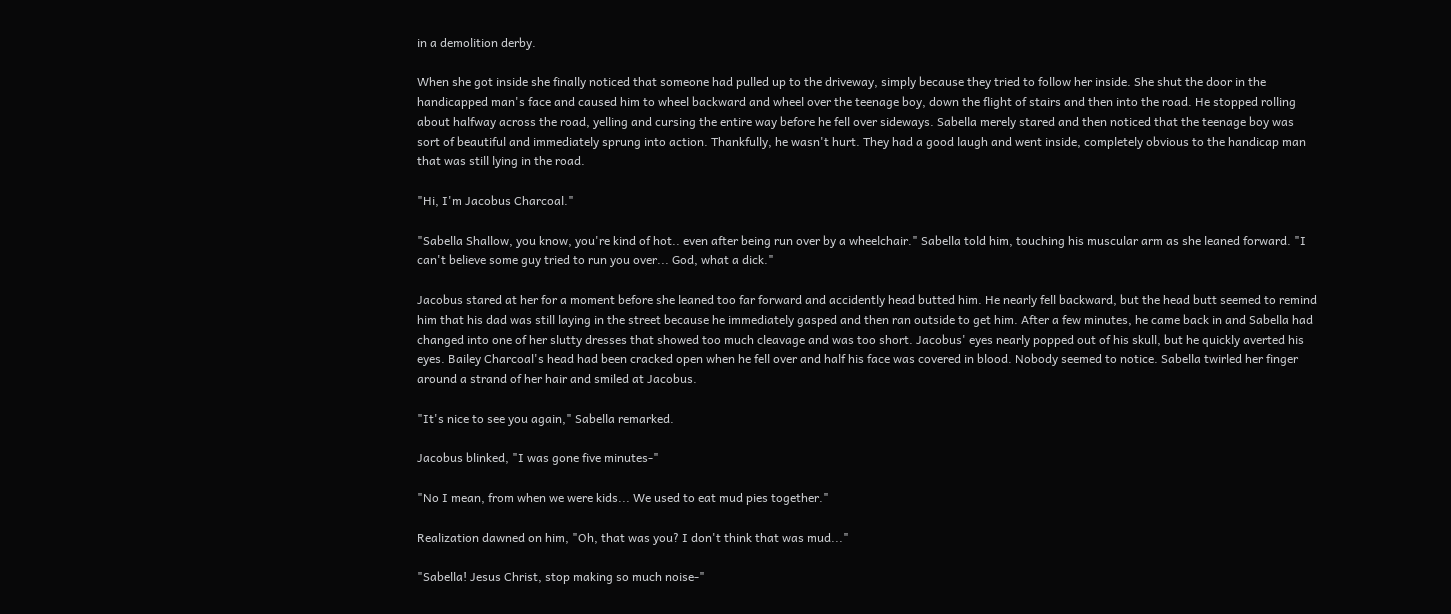in a demolition derby.

When she got inside she finally noticed that someone had pulled up to the driveway, simply because they tried to follow her inside. She shut the door in the handicapped man's face and caused him to wheel backward and wheel over the teenage boy, down the flight of stairs and then into the road. He stopped rolling about halfway across the road, yelling and cursing the entire way before he fell over sideways. Sabella merely stared and then noticed that the teenage boy was sort of beautiful and immediately sprung into action. Thankfully, he wasn't hurt. They had a good laugh and went inside, completely obvious to the handicap man that was still lying in the road.

"Hi, I'm Jacobus Charcoal."

"Sabella Shallow, you know, you're kind of hot.. even after being run over by a wheelchair." Sabella told him, touching his muscular arm as she leaned forward. "I can't believe some guy tried to run you over... God, what a dick."

Jacobus stared at her for a moment before she leaned too far forward and accidently head butted him. He nearly fell backward, but the head butt seemed to remind him that his dad was still laying in the street because he immediately gasped and then ran outside to get him. After a few minutes, he came back in and Sabella had changed into one of her slutty dresses that showed too much cleavage and was too short. Jacobus' eyes nearly popped out of his skull, but he quickly averted his eyes. Bailey Charcoal's head had been cracked open when he fell over and half his face was covered in blood. Nobody seemed to notice. Sabella twirled her finger around a strand of her hair and smiled at Jacobus.

"It's nice to see you again," Sabella remarked.

Jacobus blinked, "I was gone five minutes-"

"No I mean, from when we were kids... We used to eat mud pies together."

Realization dawned on him, "Oh, that was you? I don't think that was mud..."

"Sabella! Jesus Christ, stop making so much noise-"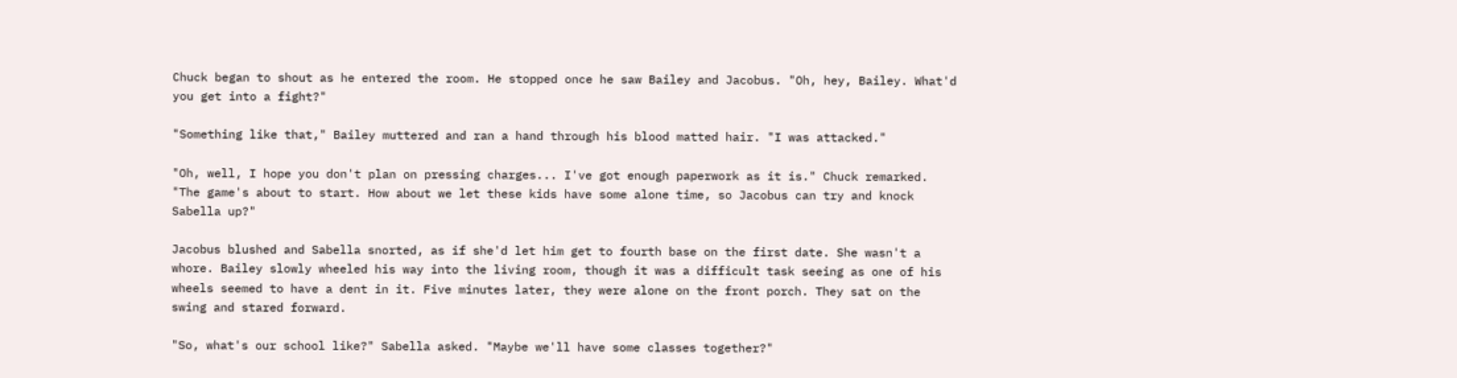Chuck began to shout as he entered the room. He stopped once he saw Bailey and Jacobus. "Oh, hey, Bailey. What'd you get into a fight?"

"Something like that," Bailey muttered and ran a hand through his blood matted hair. "I was attacked."

"Oh, well, I hope you don't plan on pressing charges... I've got enough paperwork as it is." Chuck remarked. "The game's about to start. How about we let these kids have some alone time, so Jacobus can try and knock Sabella up?"

Jacobus blushed and Sabella snorted, as if she'd let him get to fourth base on the first date. She wasn't a whore. Bailey slowly wheeled his way into the living room, though it was a difficult task seeing as one of his wheels seemed to have a dent in it. Five minutes later, they were alone on the front porch. They sat on the swing and stared forward.

"So, what's our school like?" Sabella asked. "Maybe we'll have some classes together?"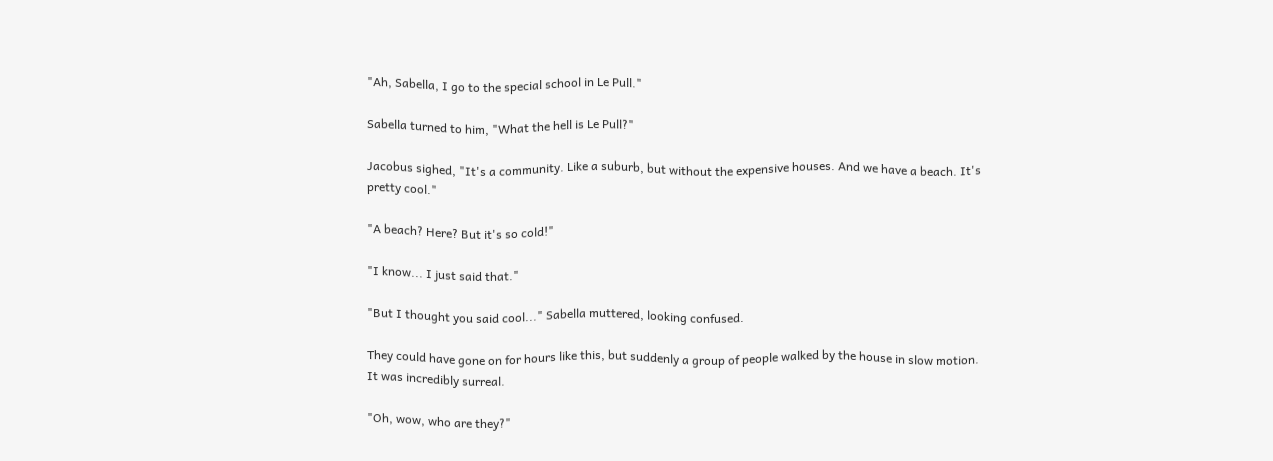"Ah, Sabella, I go to the special school in Le Pull."

Sabella turned to him, "What the hell is Le Pull?"

Jacobus sighed, "It's a community. Like a suburb, but without the expensive houses. And we have a beach. It's pretty cool."

"A beach? Here? But it's so cold!"

"I know... I just said that."

"But I thought you said cool..." Sabella muttered, looking confused.

They could have gone on for hours like this, but suddenly a group of people walked by the house in slow motion. It was incredibly surreal.

"Oh, wow, who are they?"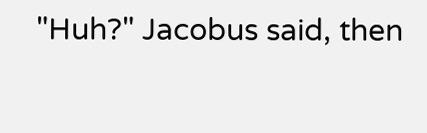"Huh?" Jacobus said, then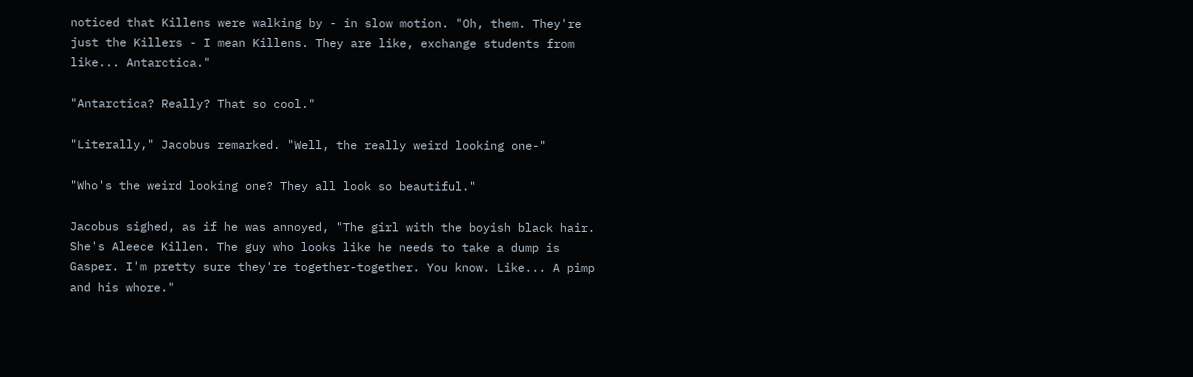noticed that Killens were walking by - in slow motion. "Oh, them. They're just the Killers - I mean Killens. They are like, exchange students from like... Antarctica."

"Antarctica? Really? That so cool."

"Literally," Jacobus remarked. "Well, the really weird looking one-"

"Who's the weird looking one? They all look so beautiful."

Jacobus sighed, as if he was annoyed, "The girl with the boyish black hair. She's Aleece Killen. The guy who looks like he needs to take a dump is Gasper. I'm pretty sure they're together-together. You know. Like... A pimp and his whore."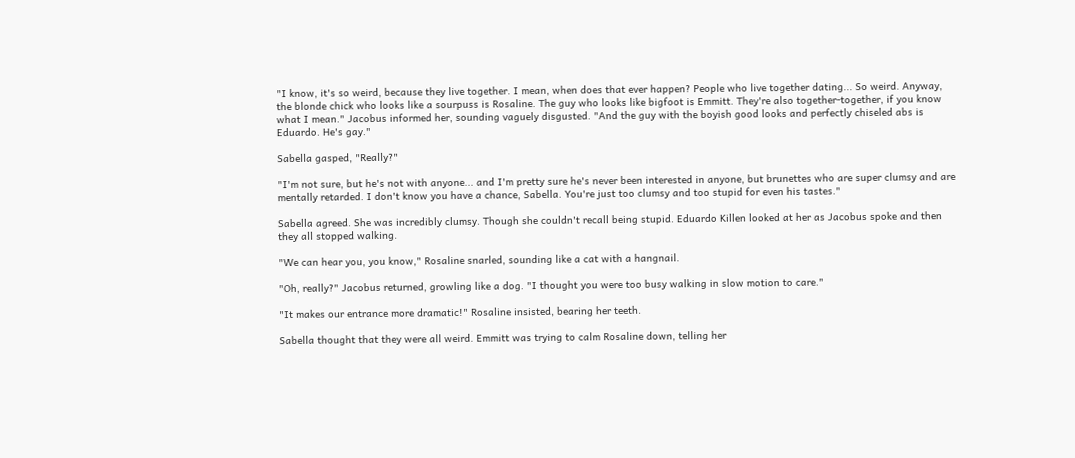"I know, it's so weird, because they live together. I mean, when does that ever happen? People who live together dating... So weird. Anyway, the blonde chick who looks like a sourpuss is Rosaline. The guy who looks like bigfoot is Emmitt. They're also together-together, if you know what I mean." Jacobus informed her, sounding vaguely disgusted. "And the guy with the boyish good looks and perfectly chiseled abs is Eduardo. He's gay."

Sabella gasped, "Really?"

"I'm not sure, but he's not with anyone... and I'm pretty sure he's never been interested in anyone, but brunettes who are super clumsy and are mentally retarded. I don't know you have a chance, Sabella. You're just too clumsy and too stupid for even his tastes."

Sabella agreed. She was incredibly clumsy. Though she couldn't recall being stupid. Eduardo Killen looked at her as Jacobus spoke and then they all stopped walking.

"We can hear you, you know," Rosaline snarled, sounding like a cat with a hangnail.

"Oh, really?" Jacobus returned, growling like a dog. "I thought you were too busy walking in slow motion to care."

"It makes our entrance more dramatic!" Rosaline insisted, bearing her teeth.

Sabella thought that they were all weird. Emmitt was trying to calm Rosaline down, telling her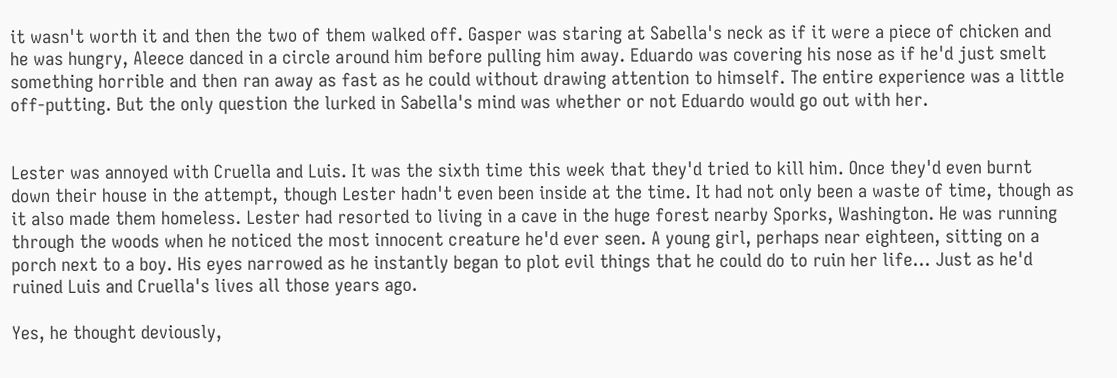it wasn't worth it and then the two of them walked off. Gasper was staring at Sabella's neck as if it were a piece of chicken and he was hungry, Aleece danced in a circle around him before pulling him away. Eduardo was covering his nose as if he'd just smelt something horrible and then ran away as fast as he could without drawing attention to himself. The entire experience was a little off-putting. But the only question the lurked in Sabella's mind was whether or not Eduardo would go out with her.


Lester was annoyed with Cruella and Luis. It was the sixth time this week that they'd tried to kill him. Once they'd even burnt down their house in the attempt, though Lester hadn't even been inside at the time. It had not only been a waste of time, though as it also made them homeless. Lester had resorted to living in a cave in the huge forest nearby Sporks, Washington. He was running through the woods when he noticed the most innocent creature he'd ever seen. A young girl, perhaps near eighteen, sitting on a porch next to a boy. His eyes narrowed as he instantly began to plot evil things that he could do to ruin her life... Just as he'd ruined Luis and Cruella's lives all those years ago.

Yes, he thought deviously,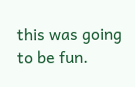this was going to be fun.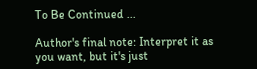To Be Continued ...

Author's final note: Interpret it as you want, but it's just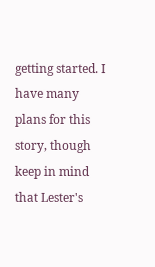getting started. I have many plans for this story, though keep in mind that Lester's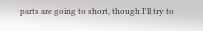parts are going to short, though I'll try to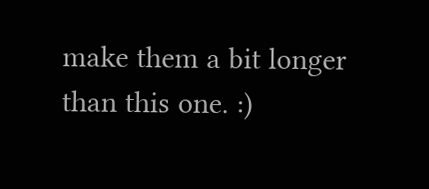make them a bit longer than this one. :)